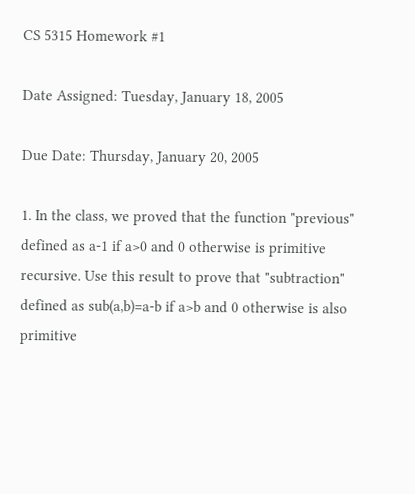CS 5315 Homework #1

Date Assigned: Tuesday, January 18, 2005

Due Date: Thursday, January 20, 2005

1. In the class, we proved that the function "previous" defined as a-1 if a>0 and 0 otherwise is primitive recursive. Use this result to prove that "subtraction" defined as sub(a,b)=a-b if a>b and 0 otherwise is also primitive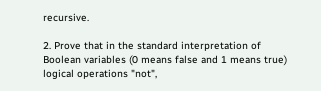recursive.

2. Prove that in the standard interpretation of Boolean variables (0 means false and 1 means true) logical operations "not",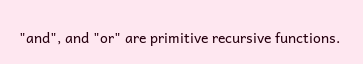"and", and "or" are primitive recursive functions.